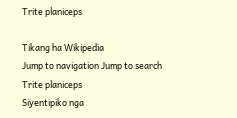Trite planiceps

Tikang ha Wikipedia
Jump to navigation Jump to search
Trite planiceps
Siyentipiko nga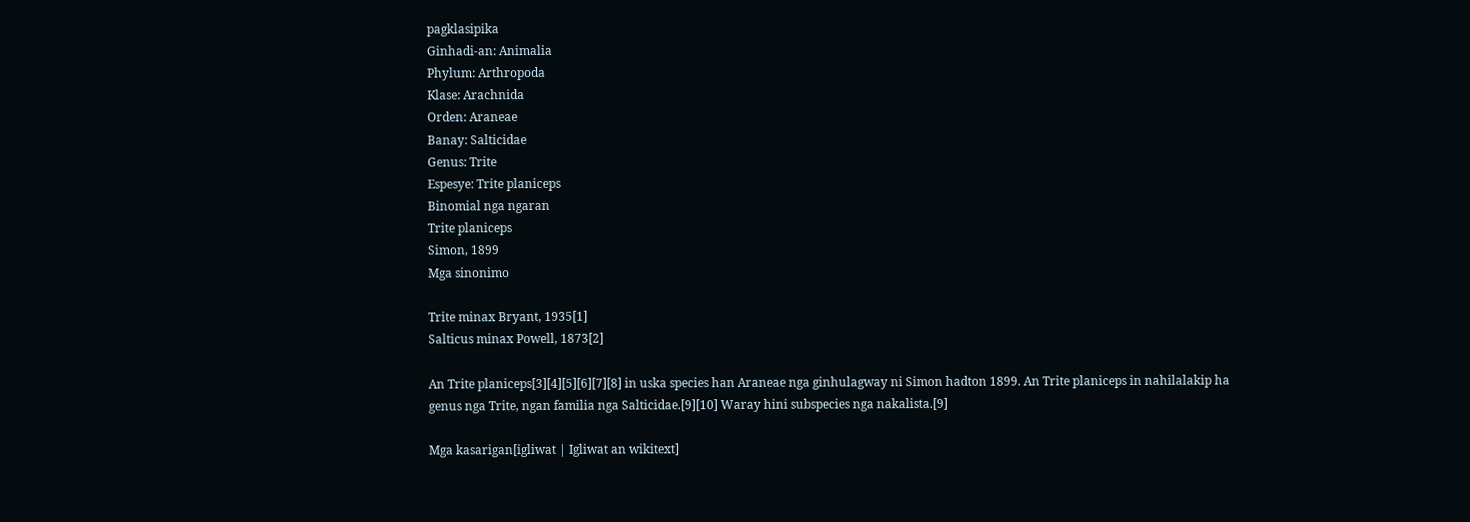pagklasipika
Ginhadi-an: Animalia
Phylum: Arthropoda
Klase: Arachnida
Orden: Araneae
Banay: Salticidae
Genus: Trite
Espesye: Trite planiceps
Binomial nga ngaran
Trite planiceps
Simon, 1899
Mga sinonimo

Trite minax Bryant, 1935[1]
Salticus minax Powell, 1873[2]

An Trite planiceps[3][4][5][6][7][8] in uska species han Araneae nga ginhulagway ni Simon hadton 1899. An Trite planiceps in nahilalakip ha genus nga Trite, ngan familia nga Salticidae.[9][10] Waray hini subspecies nga nakalista.[9]

Mga kasarigan[igliwat | Igliwat an wikitext]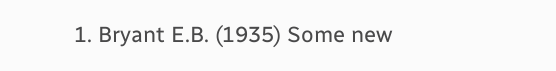1. Bryant E.B. (1935) Some new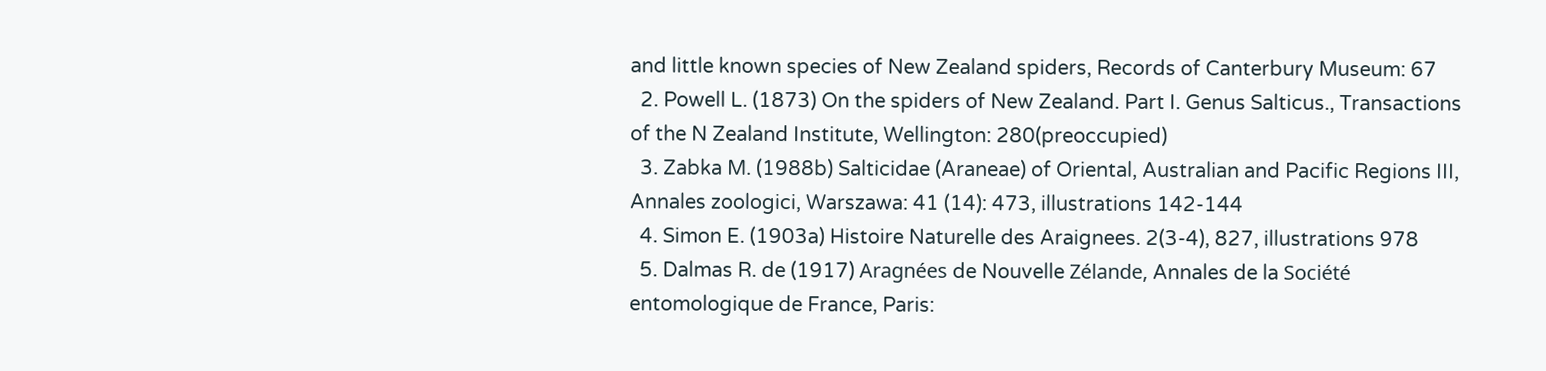and little known species of New Zealand spiders, Records of Canterbury Museum: 67
  2. Powell L. (1873) On the spiders of New Zealand. Part I. Genus Salticus., Transactions of the N Zealand Institute, Wellington: 280(preoccupied)
  3. Zabka M. (1988b) Salticidae (Araneae) of Oriental, Australian and Pacific Regions III, Annales zoologici, Warszawa: 41 (14): 473, illustrations 142-144
  4. Simon E. (1903a) Histoire Naturelle des Araignees. 2(3-4), 827, illustrations 978
  5. Dalmas R. de (1917) Aragnées de Nouvelle Zélande, Annales de la Société entomologique de France, Paris: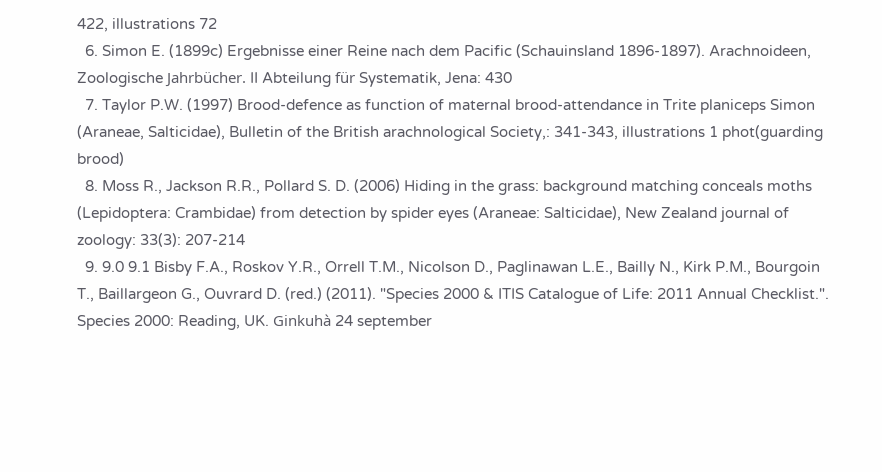422, illustrations 72
  6. Simon E. (1899c) Ergebnisse einer Reine nach dem Pacific (Schauinsland 1896-1897). Arachnoideen, Zoologische Jahrbücher. II Abteilung für Systematik, Jena: 430
  7. Taylor P.W. (1997) Brood-defence as function of maternal brood-attendance in Trite planiceps Simon (Araneae, Salticidae), Bulletin of the British arachnological Society,: 341-343, illustrations 1 phot(guarding brood)
  8. Moss R., Jackson R.R., Pollard S. D. (2006) Hiding in the grass: background matching conceals moths (Lepidoptera: Crambidae) from detection by spider eyes (Araneae: Salticidae), New Zealand journal of zoology: 33(3): 207-214
  9. 9.0 9.1 Bisby F.A., Roskov Y.R., Orrell T.M., Nicolson D., Paglinawan L.E., Bailly N., Kirk P.M., Bourgoin T., Baillargeon G., Ouvrard D. (red.) (2011). "Species 2000 & ITIS Catalogue of Life: 2011 Annual Checklist.". Species 2000: Reading, UK. Ginkuhà 24 september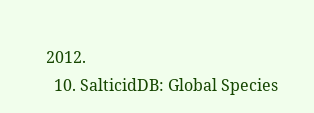2012.
  10. SalticidDB: Global Species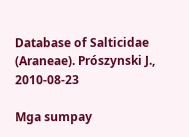Database of Salticidae (Araneae). Prószynski J., 2010-08-23

Mga sumpay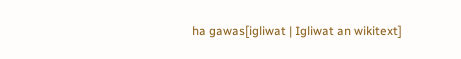ha gawas[igliwat | Igliwat an wikitext]